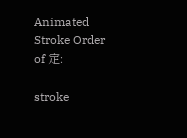Animated Stroke Order of 定:

stroke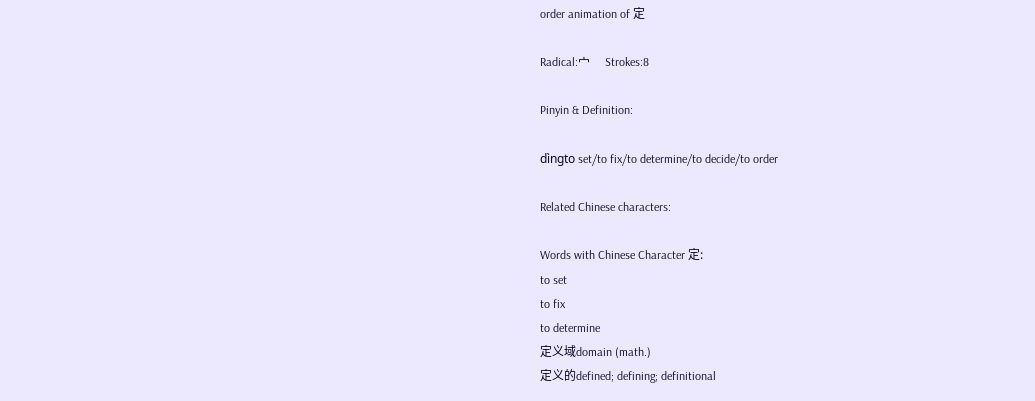order animation of 定

Radical:宀     Strokes:8

Pinyin & Definition:

dìngto set/to fix/to determine/to decide/to order

Related Chinese characters:

Words with Chinese Character 定:
to set
to fix
to determine
定义域domain (math.)
定义的defined; defining; definitional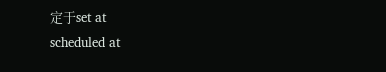定于set at
scheduled at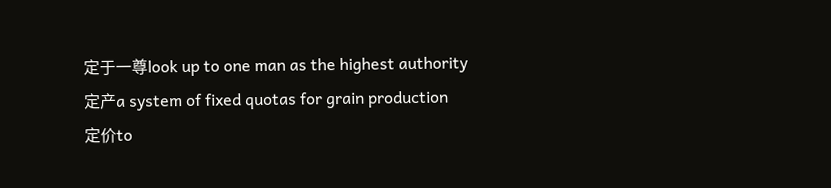定于一尊look up to one man as the highest authority
定产a system of fixed quotas for grain production
定价to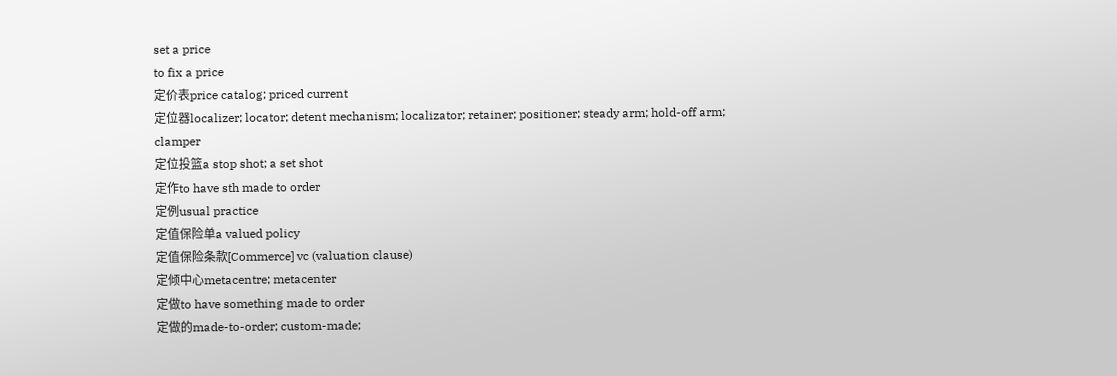set a price
to fix a price
定价表price catalog; priced current
定位器localizer; locator; detent mechanism; localizator; retainer; positioner; steady arm; hold-off arm; clamper
定位投篮a stop shot; a set shot
定作to have sth made to order
定例usual practice
定值保险单a valued policy
定值保险条款[Commerce] vc (valuation clause)
定倾中心metacentre; metacenter
定做to have something made to order
定做的made-to-order; custom-made;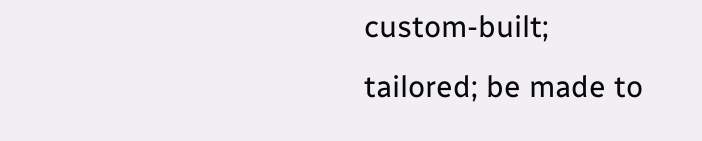custom-built; tailored; be made to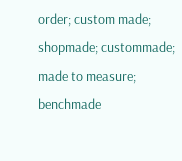order; custom made; shopmade; custommade; made to measure; benchmade